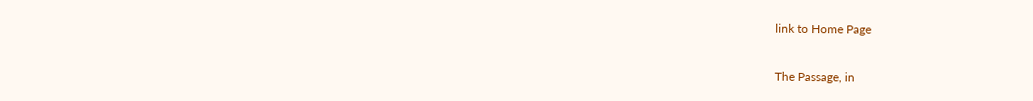link to Home Page

The Passage, in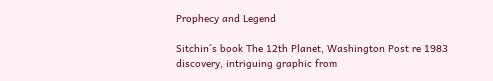Prophecy and Legend

Sitchin´s book The 12th Planet, Washington Post re 1983 discovery, intriguing graphic from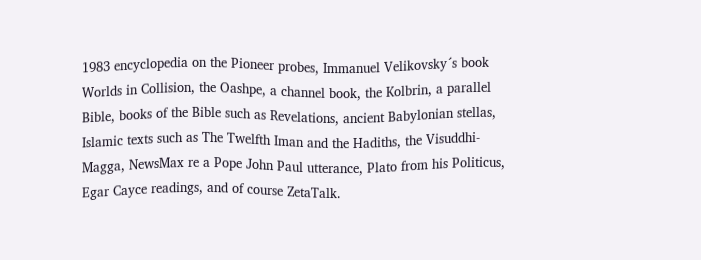1983 encyclopedia on the Pioneer probes, Immanuel Velikovsky´s book Worlds in Collision, the Oashpe, a channel book, the Kolbrin, a parallel Bible, books of the Bible such as Revelations, ancient Babylonian stellas, Islamic texts such as The Twelfth Iman and the Hadiths, the Visuddhi-Magga, NewsMax re a Pope John Paul utterance, Plato from his Politicus, Egar Cayce readings, and of course ZetaTalk.